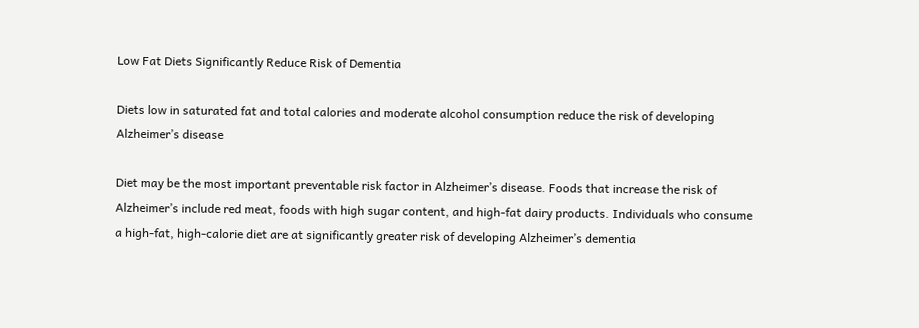Low Fat Diets Significantly Reduce Risk of Dementia

Diets low in saturated fat and total calories and moderate alcohol consumption reduce the risk of developing Alzheimer’s disease

Diet may be the most important preventable risk factor in Alzheimer’s disease. Foods that increase the risk of Alzheimer’s include red meat, foods with high sugar content, and high-fat dairy products. Individuals who consume a high-fat, high-calorie diet are at significantly greater risk of developing Alzheimer’s dementia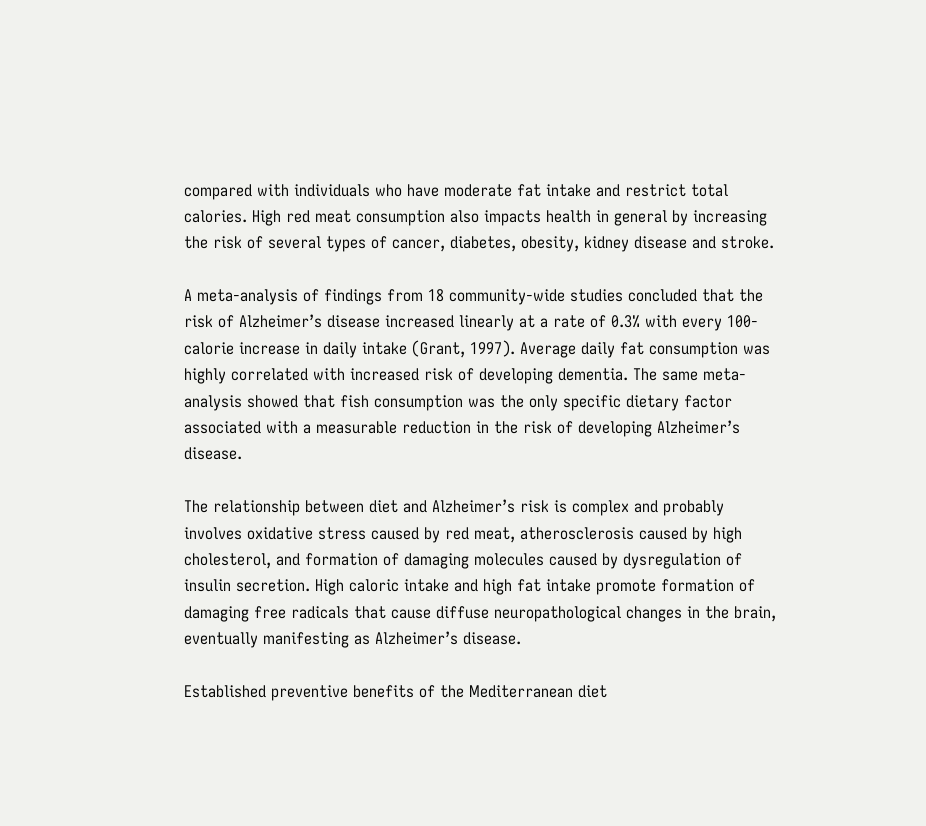compared with individuals who have moderate fat intake and restrict total calories. High red meat consumption also impacts health in general by increasing the risk of several types of cancer, diabetes, obesity, kidney disease and stroke.

A meta-analysis of findings from 18 community-wide studies concluded that the risk of Alzheimer’s disease increased linearly at a rate of 0.3% with every 100-calorie increase in daily intake (Grant, 1997). Average daily fat consumption was highly correlated with increased risk of developing dementia. The same meta-analysis showed that fish consumption was the only specific dietary factor associated with a measurable reduction in the risk of developing Alzheimer’s disease.

The relationship between diet and Alzheimer’s risk is complex and probably involves oxidative stress caused by red meat, atherosclerosis caused by high cholesterol, and formation of damaging molecules caused by dysregulation of insulin secretion. High caloric intake and high fat intake promote formation of damaging free radicals that cause diffuse neuropathological changes in the brain, eventually manifesting as Alzheimer’s disease.

Established preventive benefits of the Mediterranean diet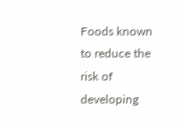Foods known to reduce the risk of developing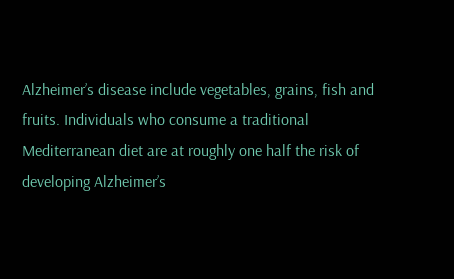Alzheimer’s disease include vegetables, grains, fish and fruits. Individuals who consume a traditional Mediterranean diet are at roughly one half the risk of developing Alzheimer’s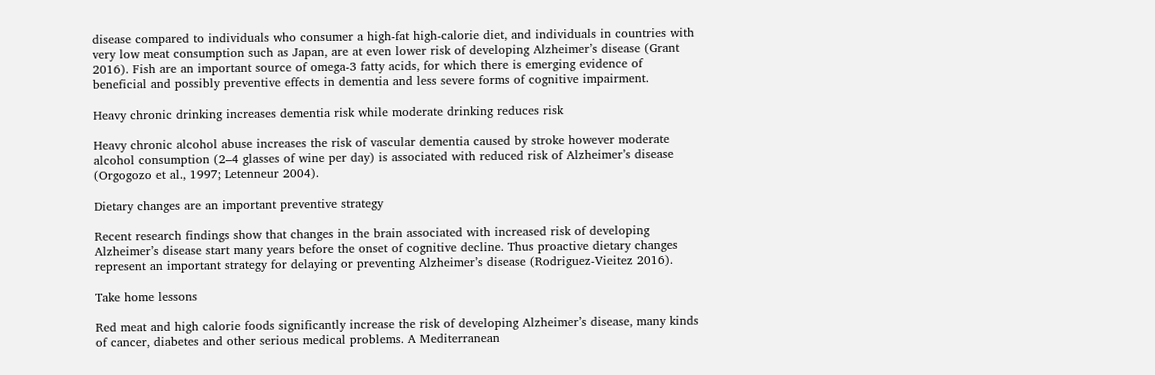disease compared to individuals who consumer a high-fat high-calorie diet, and individuals in countries with very low meat consumption such as Japan, are at even lower risk of developing Alzheimer’s disease (Grant 2016). Fish are an important source of omega-3 fatty acids, for which there is emerging evidence of beneficial and possibly preventive effects in dementia and less severe forms of cognitive impairment.

Heavy chronic drinking increases dementia risk while moderate drinking reduces risk

Heavy chronic alcohol abuse increases the risk of vascular dementia caused by stroke however moderate alcohol consumption (2–4 glasses of wine per day) is associated with reduced risk of Alzheimer’s disease (Orgogozo et al., 1997; Letenneur 2004).

Dietary changes are an important preventive strategy

Recent research findings show that changes in the brain associated with increased risk of developing Alzheimer’s disease start many years before the onset of cognitive decline. Thus proactive dietary changes represent an important strategy for delaying or preventing Alzheimer’s disease (Rodriguez-Vieitez 2016).

Take home lessons

Red meat and high calorie foods significantly increase the risk of developing Alzheimer’s disease, many kinds of cancer, diabetes and other serious medical problems. A Mediterranean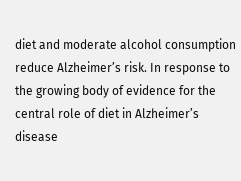diet and moderate alcohol consumption reduce Alzheimer’s risk. In response to the growing body of evidence for the central role of diet in Alzheimer’s disease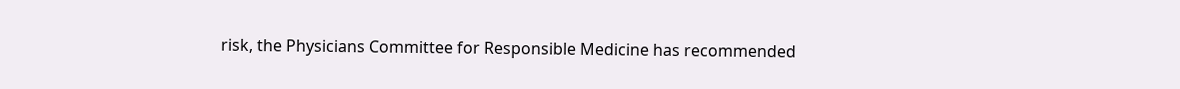risk, the Physicians Committee for Responsible Medicine has recommended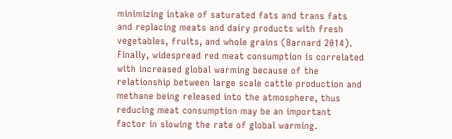minimizing intake of saturated fats and trans fats and replacing meats and dairy products with fresh vegetables, fruits, and whole grains (Barnard 2014).  Finally, widespread red meat consumption is correlated with increased global warming because of the relationship between large scale cattle production and methane being released into the atmosphere, thus reducing meat consumption may be an important factor in slowing the rate of global warming.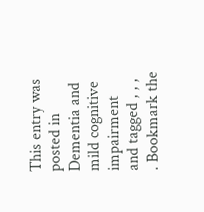This entry was posted in Dementia and mild cognitive impairment and tagged , , , . Bookmark the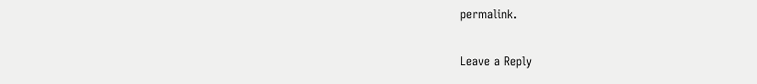permalink.

Leave a Reply